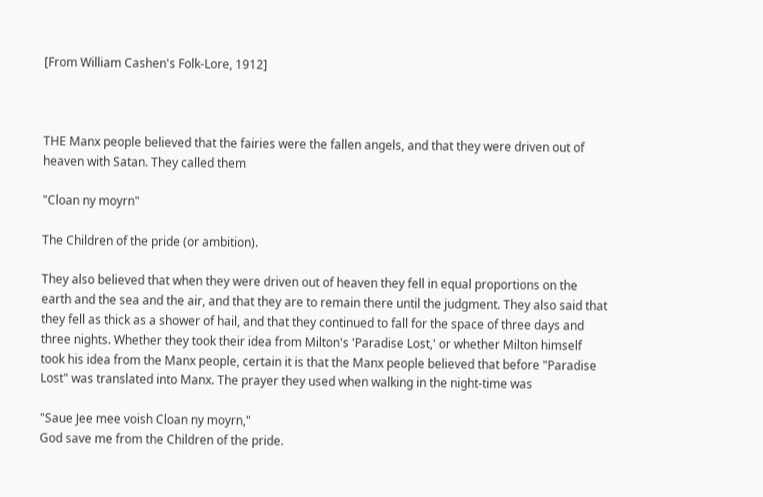[From William Cashen's Folk-Lore, 1912]



THE Manx people believed that the fairies were the fallen angels, and that they were driven out of heaven with Satan. They called them

"Cloan ny moyrn"

The Children of the pride (or ambition).

They also believed that when they were driven out of heaven they fell in equal proportions on the earth and the sea and the air, and that they are to remain there until the judgment. They also said that they fell as thick as a shower of hail, and that they continued to fall for the space of three days and three nights. Whether they took their idea from Milton's 'Paradise Lost,' or whether Milton himself took his idea from the Manx people, certain it is that the Manx people believed that before "Paradise Lost" was translated into Manx. The prayer they used when walking in the night-time was

"Saue Jee mee voish Cloan ny moyrn,"
God save me from the Children of the pride.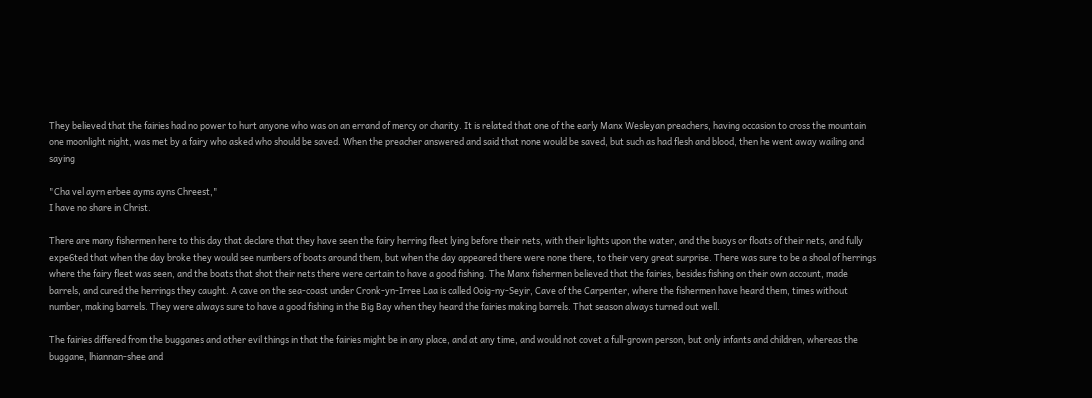They believed that the fairies had no power to hurt anyone who was on an errand of mercy or charity. It is related that one of the early Manx Wesleyan preachers, having occasion to cross the mountain one moonlight night, was met by a fairy who asked who should be saved. When the preacher answered and said that none would be saved, but such as had flesh and blood, then he went away wailing and saying

"Cha vel ayrn erbee ayms ayns Chreest,"
I have no share in Christ.

There are many fishermen here to this day that declare that they have seen the fairy herring fleet lying before their nets, with their lights upon the water, and the buoys or floats of their nets, and fully expe6ted that when the day broke they would see numbers of boats around them, but when the day appeared there were none there, to their very great surprise. There was sure to be a shoal of herrings where the fairy fleet was seen, and the boats that shot their nets there were certain to have a good fishing. The Manx fishermen believed that the fairies, besides fishing on their own account, made barrels, and cured the herrings they caught. A cave on the sea-coast under Cronk-yn-Irree Laa is called Ooig-ny-Seyir, Cave of the Carpenter, where the fishermen have heard them, times without number, making barrels. They were always sure to have a good fishing in the Big Bay when they heard the fairies making barrels. That season always turned out well.

The fairies differed from the bugganes and other evil things in that the fairies might be in any place, and at any time, and would not covet a full-grown person, but only infants and children, whereas the buggane, lhiannan-shee and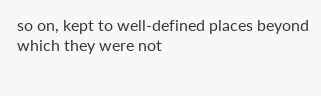so on, kept to well-defined places beyond which they were not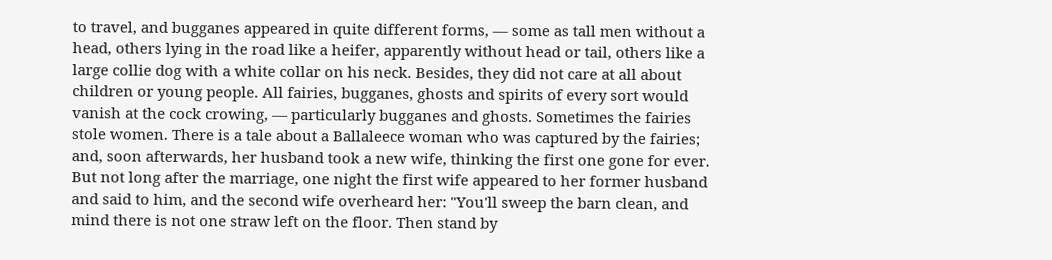to travel, and bugganes appeared in quite different forms, — some as tall men without a head, others lying in the road like a heifer, apparently without head or tail, others like a large collie dog with a white collar on his neck. Besides, they did not care at all about children or young people. All fairies, bugganes, ghosts and spirits of every sort would vanish at the cock crowing, — particularly bugganes and ghosts. Sometimes the fairies stole women. There is a tale about a Ballaleece woman who was captured by the fairies; and, soon afterwards, her husband took a new wife, thinking the first one gone for ever. But not long after the marriage, one night the first wife appeared to her former husband and said to him, and the second wife overheard her: "You'll sweep the barn clean, and mind there is not one straw left on the floor. Then stand by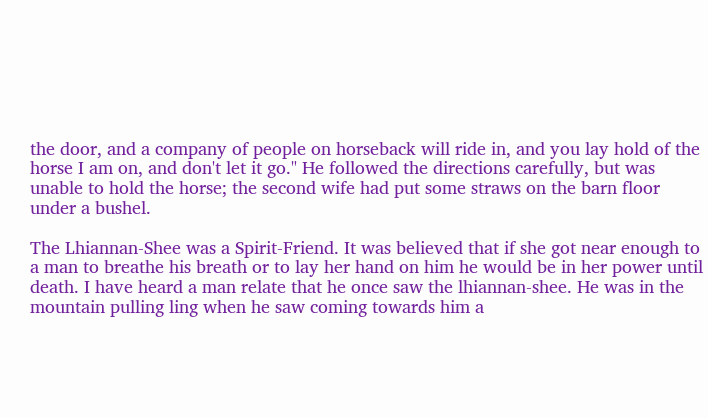the door, and a company of people on horseback will ride in, and you lay hold of the horse I am on, and don't let it go." He followed the directions carefully, but was unable to hold the horse; the second wife had put some straws on the barn floor under a bushel.

The Lhiannan-Shee was a Spirit-Friend. It was believed that if she got near enough to a man to breathe his breath or to lay her hand on him he would be in her power until death. I have heard a man relate that he once saw the lhiannan-shee. He was in the mountain pulling ling when he saw coming towards him a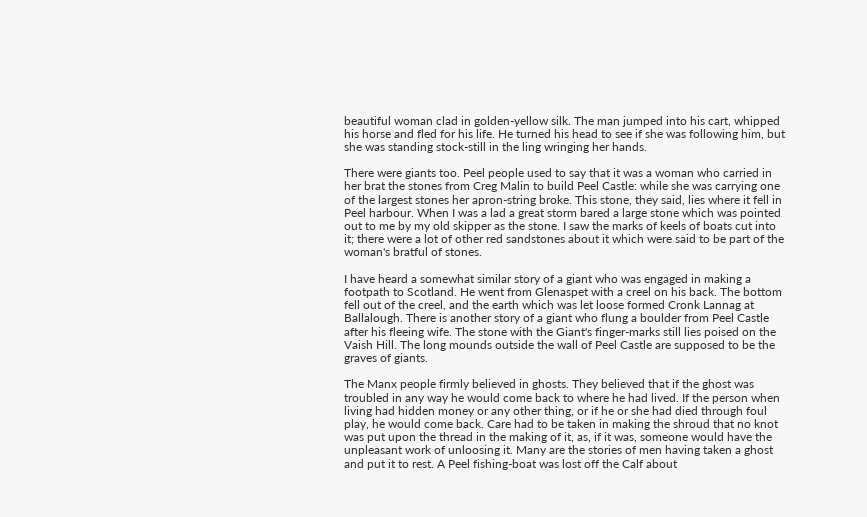beautiful woman clad in golden-yellow silk. The man jumped into his cart, whipped his horse and fled for his life. He turned his head to see if she was following him, but she was standing stock-still in the ling wringing her hands.

There were giants too. Peel people used to say that it was a woman who carried in her brat the stones from Creg Malin to build Peel Castle: while she was carrying one of the largest stones her apron-string broke. This stone, they said, lies where it fell in Peel harbour. When I was a lad a great storm bared a large stone which was pointed out to me by my old skipper as the stone. I saw the marks of keels of boats cut into it; there were a lot of other red sandstones about it which were said to be part of the woman's bratful of stones.

I have heard a somewhat similar story of a giant who was engaged in making a footpath to Scotland. He went from Glenaspet with a creel on his back. The bottom fell out of the creel, and the earth which was let loose formed Cronk Lannag at Ballalough. There is another story of a giant who flung a boulder from Peel Castle after his fleeing wife. The stone with the Giant's finger-marks still lies poised on the Vaish Hill. The long mounds outside the wall of Peel Castle are supposed to be the graves of giants.

The Manx people firmly believed in ghosts. They believed that if the ghost was troubled in any way he would come back to where he had lived. If the person when living had hidden money or any other thing, or if he or she had died through foul play, he would come back. Care had to be taken in making the shroud that no knot was put upon the thread in the making of it, as, if it was, someone would have the unpleasant work of unloosing it. Many are the stories of men having taken a ghost and put it to rest. A Peel fishing-boat was lost off the Calf about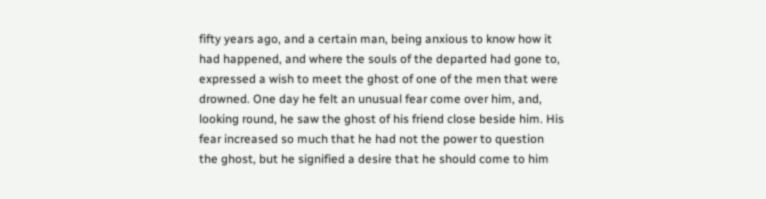fifty years ago, and a certain man, being anxious to know how it had happened, and where the souls of the departed had gone to, expressed a wish to meet the ghost of one of the men that were drowned. One day he felt an unusual fear come over him, and, looking round, he saw the ghost of his friend close beside him. His fear increased so much that he had not the power to question the ghost, but he signified a desire that he should come to him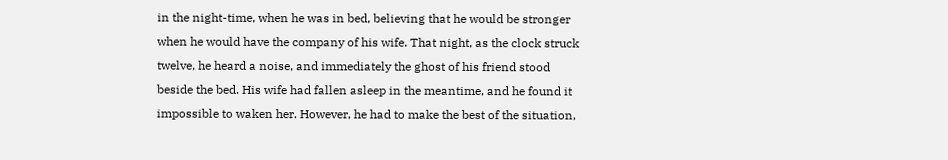in the night-time, when he was in bed, believing that he would be stronger when he would have the company of his wife. That night, as the clock struck twelve, he heard a noise, and immediately the ghost of his friend stood beside the bed. His wife had fallen asleep in the meantime, and he found it impossible to waken her. However, he had to make the best of the situation,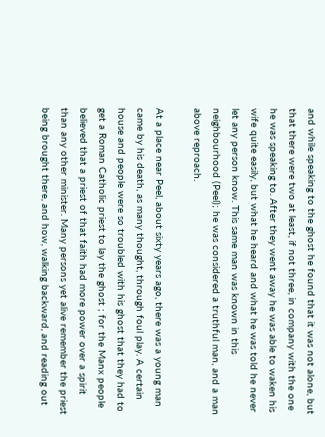and while speaking to the ghost he found that it was not alone, but that there were two at least, if not three, in company with the one he was speaking to. After they went away he was able to waken his wife quite easily, but what he heard and what he was told he never let any person know. This same man was known in this neighbourhood (Peel); he was considered a truthful man, and a man above reproach.

At a place near Peel, about sixty years ago, there was a young man came by his death, as many thought, through foul play. A certain house and people were so troubled with his ghost that they had to get a Roman Catholic priest to lay the ghost ; for the Manx people believed that a priest of that faith had more power over a spirit than any other minister. Many persons yet alive remember the priest being brought there, and how, walking backward, and reading out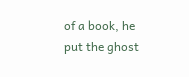of a book, he put the ghost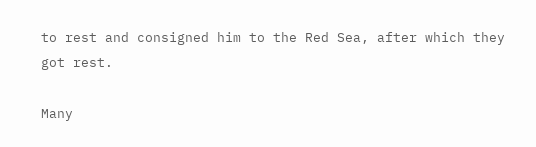to rest and consigned him to the Red Sea, after which they got rest.

Many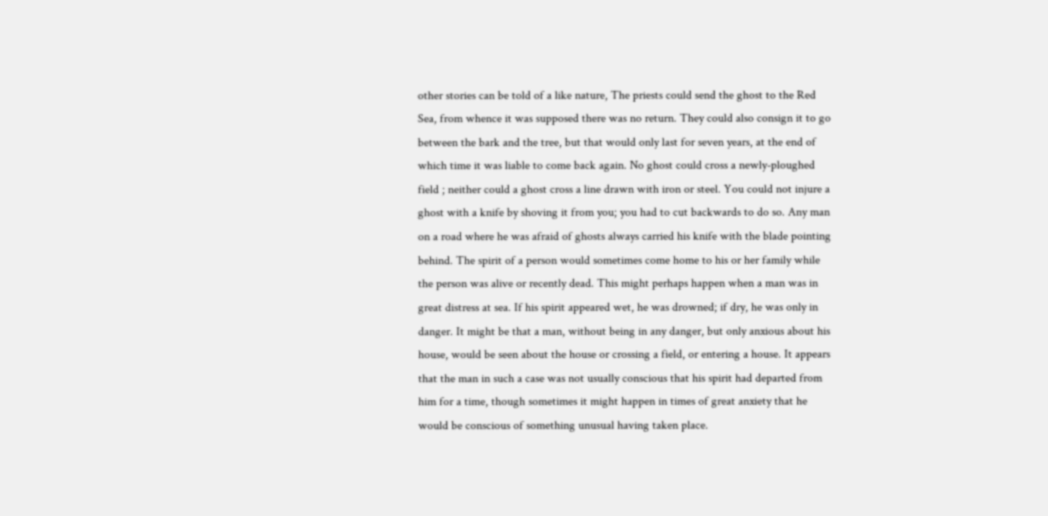other stories can be told of a like nature, The priests could send the ghost to the Red Sea, from whence it was supposed there was no return. They could also consign it to go between the bark and the tree, but that would only last for seven years, at the end of which time it was liable to come back again. No ghost could cross a newly-ploughed field ; neither could a ghost cross a line drawn with iron or steel. You could not injure a ghost with a knife by shoving it from you; you had to cut backwards to do so. Any man on a road where he was afraid of ghosts always carried his knife with the blade pointing behind. The spirit of a person would sometimes come home to his or her family while the person was alive or recently dead. This might perhaps happen when a man was in great distress at sea. If his spirit appeared wet, he was drowned; if dry, he was only in danger. It might be that a man, without being in any danger, but only anxious about his house, would be seen about the house or crossing a field, or entering a house. It appears that the man in such a case was not usually conscious that his spirit had departed from him for a time, though sometimes it might happen in times of great anxiety that he would be conscious of something unusual having taken place.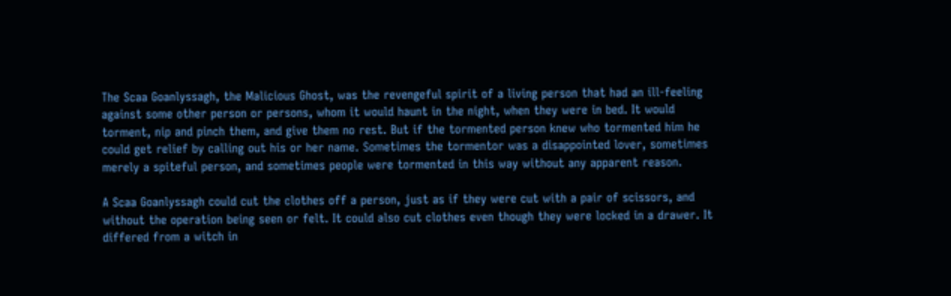The Scaa Goanlyssagh, the Malicious Ghost, was the revengeful spirit of a living person that had an ill-feeling against some other person or persons, whom it would haunt in the night, when they were in bed. It would torment, nip and pinch them, and give them no rest. But if the tormented person knew who tormented him he could get relief by calling out his or her name. Sometimes the tormentor was a disappointed lover, sometimes merely a spiteful person, and sometimes people were tormented in this way without any apparent reason.

A Scaa Goanlyssagh could cut the clothes off a person, just as if they were cut with a pair of scissors, and without the operation being seen or felt. It could also cut clothes even though they were locked in a drawer. It differed from a witch in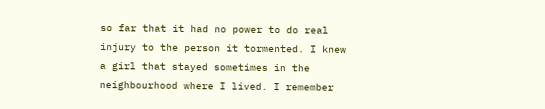so far that it had no power to do real injury to the person it tormented. I knew a girl that stayed sometimes in the neighbourhood where I lived. I remember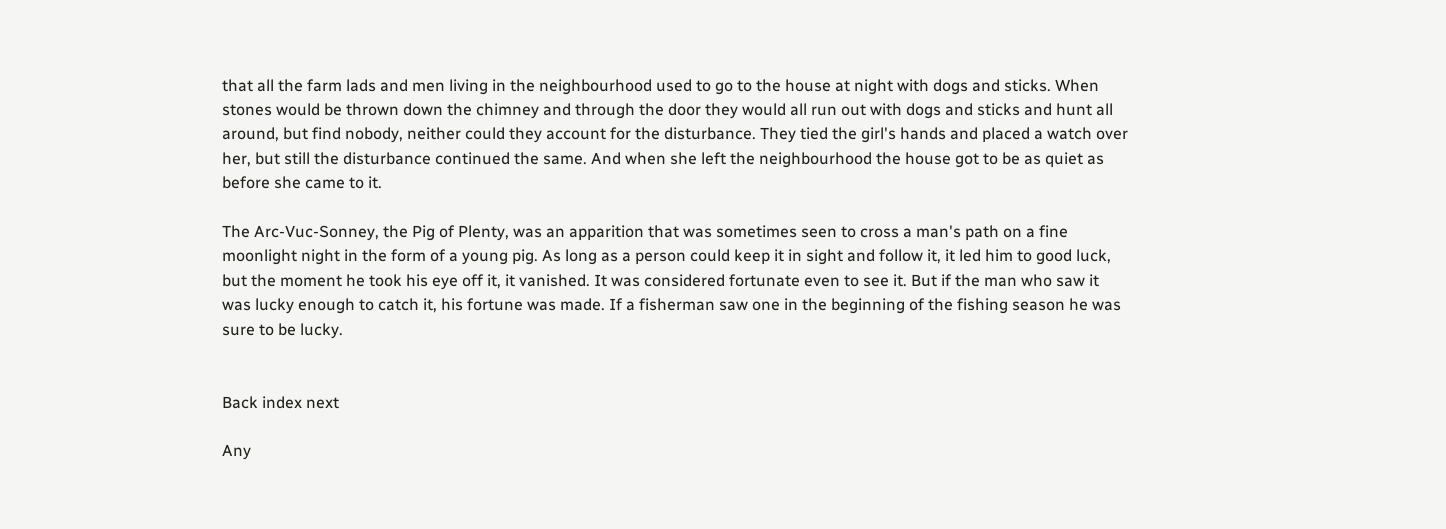that all the farm lads and men living in the neighbourhood used to go to the house at night with dogs and sticks. When stones would be thrown down the chimney and through the door they would all run out with dogs and sticks and hunt all around, but find nobody, neither could they account for the disturbance. They tied the girl's hands and placed a watch over her, but still the disturbance continued the same. And when she left the neighbourhood the house got to be as quiet as before she came to it.

The Arc-Vuc-Sonney, the Pig of Plenty, was an apparition that was sometimes seen to cross a man's path on a fine moonlight night in the form of a young pig. As long as a person could keep it in sight and follow it, it led him to good luck, but the moment he took his eye off it, it vanished. It was considered fortunate even to see it. But if the man who saw it was lucky enough to catch it, his fortune was made. If a fisherman saw one in the beginning of the fishing season he was sure to be lucky.


Back index next

Any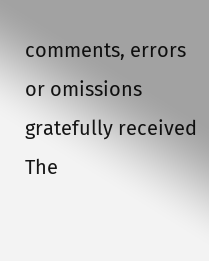comments, errors or omissions gratefully received The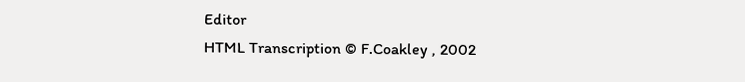Editor
HTML Transcription © F.Coakley , 2002